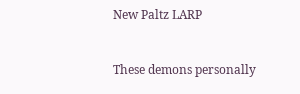New Paltz LARP


These demons personally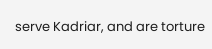serve Kadriar, and are torture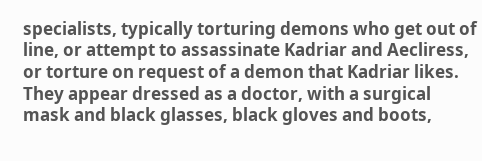specialists, typically torturing demons who get out of line, or attempt to assassinate Kadriar and Aecliress, or torture on request of a demon that Kadriar likes. They appear dressed as a doctor, with a surgical mask and black glasses, black gloves and boots,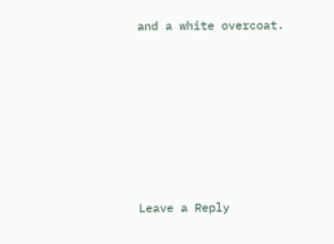and a white overcoat.







Leave a Reply